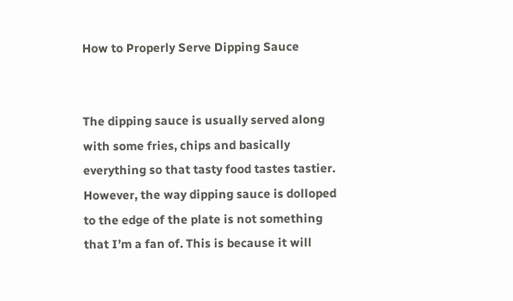How to Properly Serve Dipping Sauce


The dipping sauce is usually served along with some fries, chips and basically everything so that tasty food tastes tastier. However, the way dipping sauce is dolloped to the edge of the plate is not something that I’m a fan of. This is because it will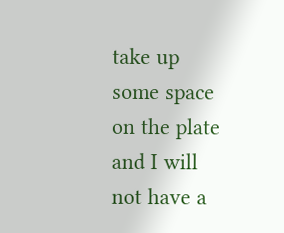take up some space on the plate and I will not have a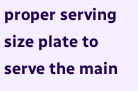proper serving size plate to serve the main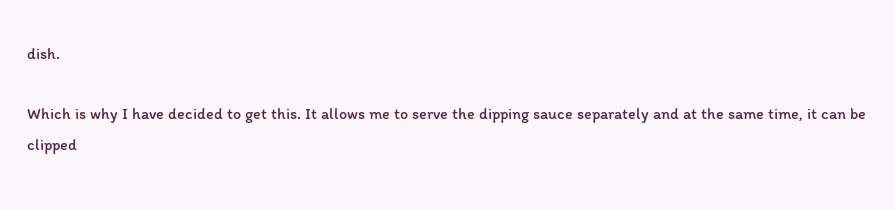dish.

Which is why I have decided to get this. It allows me to serve the dipping sauce separately and at the same time, it can be clipped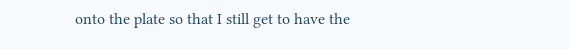onto the plate so that I still get to have the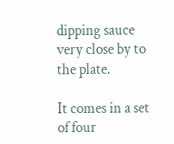dipping sauce very close by to the plate.

It comes in a set of four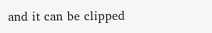and it can be clipped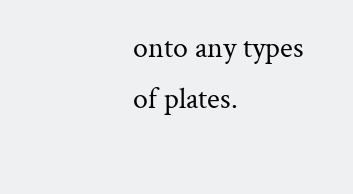onto any types of plates.